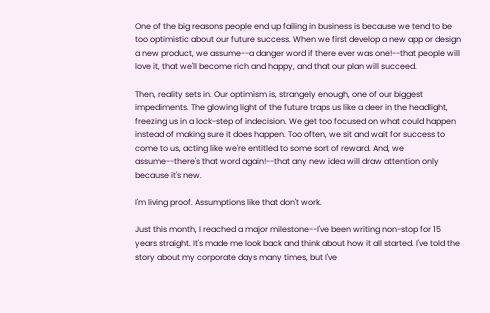One of the big reasons people end up failing in business is because we tend to be too optimistic about our future success. When we first develop a new app or design a new product, we assume--a danger word if there ever was one!--that people will love it, that we'll become rich and happy, and that our plan will succeed.

Then, reality sets in. Our optimism is, strangely enough, one of our biggest impediments. The glowing light of the future traps us like a deer in the headlight, freezing us in a lock-step of indecision. We get too focused on what could happen instead of making sure it does happen. Too often, we sit and wait for success to come to us, acting like we're entitled to some sort of reward. And, we assume--there's that word again!--that any new idea will draw attention only because it's new.

I'm living proof. Assumptions like that don't work.

Just this month, I reached a major milestone--I've been writing non-stop for 15 years straight. It's made me look back and think about how it all started. I've told the story about my corporate days many times, but I've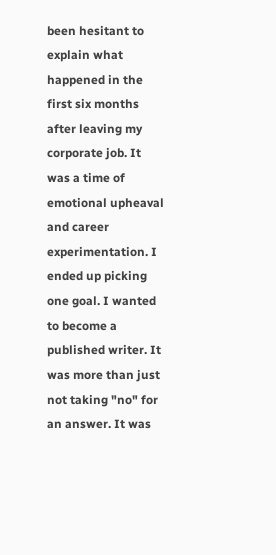been hesitant to explain what happened in the first six months after leaving my corporate job. It was a time of emotional upheaval and career experimentation. I ended up picking one goal. I wanted to become a published writer. It was more than just not taking "no" for an answer. It was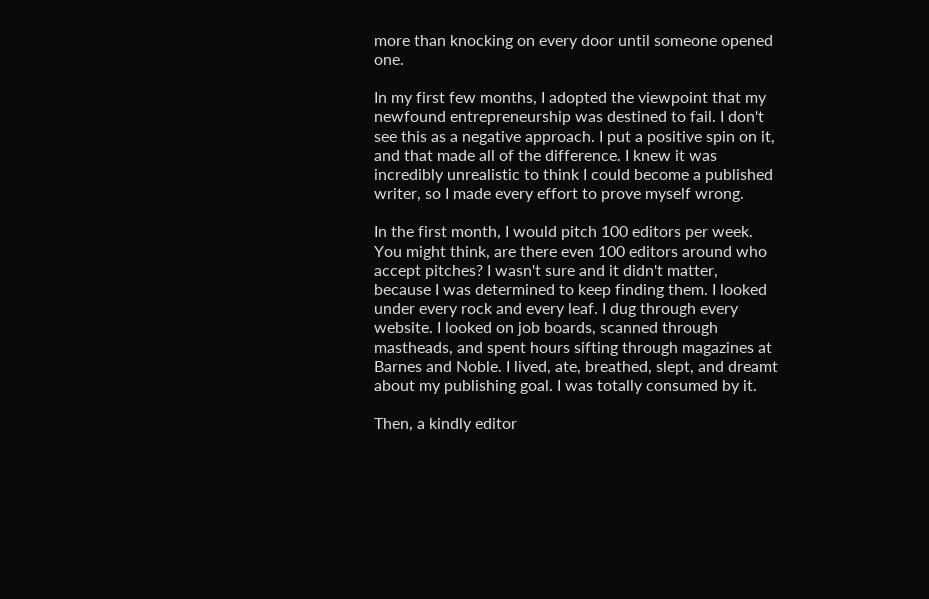more than knocking on every door until someone opened one.

In my first few months, I adopted the viewpoint that my newfound entrepreneurship was destined to fail. I don't see this as a negative approach. I put a positive spin on it, and that made all of the difference. I knew it was incredibly unrealistic to think I could become a published writer, so I made every effort to prove myself wrong.

In the first month, I would pitch 100 editors per week. You might think, are there even 100 editors around who accept pitches? I wasn't sure and it didn't matter, because I was determined to keep finding them. I looked under every rock and every leaf. I dug through every website. I looked on job boards, scanned through mastheads, and spent hours sifting through magazines at Barnes and Noble. I lived, ate, breathed, slept, and dreamt about my publishing goal. I was totally consumed by it.

Then, a kindly editor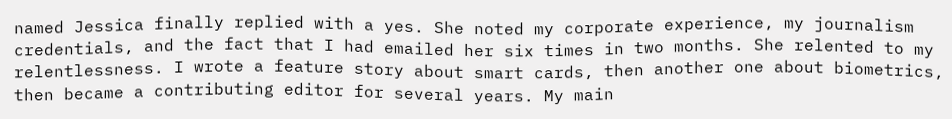named Jessica finally replied with a yes. She noted my corporate experience, my journalism credentials, and the fact that I had emailed her six times in two months. She relented to my relentlessness. I wrote a feature story about smart cards, then another one about biometrics, then became a contributing editor for several years. My main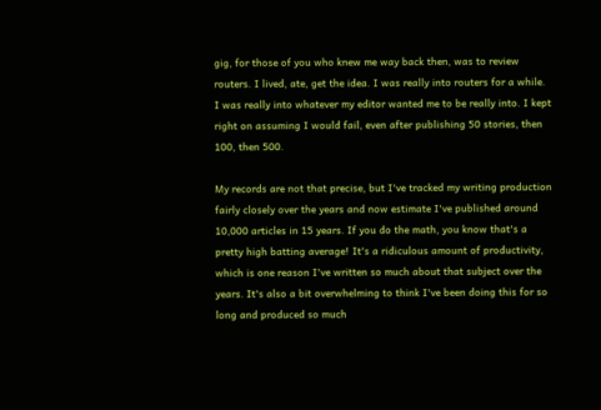gig, for those of you who knew me way back then, was to review routers. I lived, ate, get the idea. I was really into routers for a while. I was really into whatever my editor wanted me to be really into. I kept right on assuming I would fail, even after publishing 50 stories, then 100, then 500.

My records are not that precise, but I've tracked my writing production fairly closely over the years and now estimate I've published around 10,000 articles in 15 years. If you do the math, you know that's a pretty high batting average! It's a ridiculous amount of productivity, which is one reason I've written so much about that subject over the years. It's also a bit overwhelming to think I've been doing this for so long and produced so much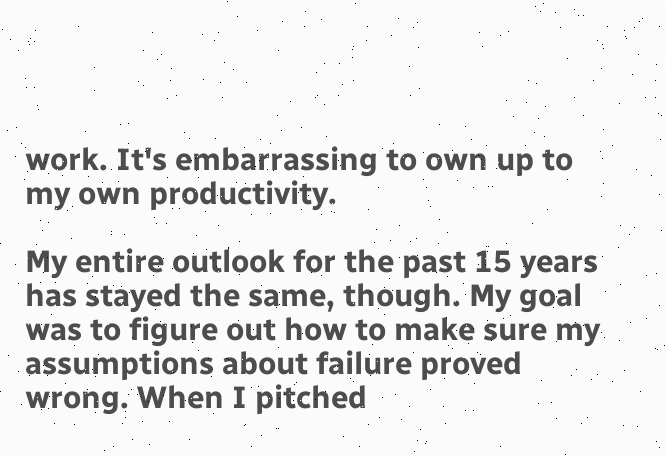work. It's embarrassing to own up to my own productivity.

My entire outlook for the past 15 years has stayed the same, though. My goal was to figure out how to make sure my assumptions about failure proved wrong. When I pitched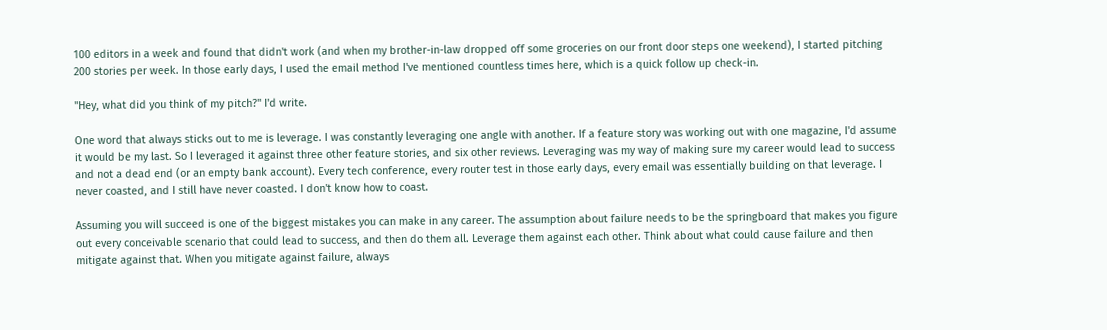100 editors in a week and found that didn't work (and when my brother-in-law dropped off some groceries on our front door steps one weekend), I started pitching 200 stories per week. In those early days, I used the email method I've mentioned countless times here, which is a quick follow up check-in.

"Hey, what did you think of my pitch?" I'd write.

One word that always sticks out to me is leverage. I was constantly leveraging one angle with another. If a feature story was working out with one magazine, I'd assume it would be my last. So I leveraged it against three other feature stories, and six other reviews. Leveraging was my way of making sure my career would lead to success and not a dead end (or an empty bank account). Every tech conference, every router test in those early days, every email was essentially building on that leverage. I never coasted, and I still have never coasted. I don't know how to coast.

Assuming you will succeed is one of the biggest mistakes you can make in any career. The assumption about failure needs to be the springboard that makes you figure out every conceivable scenario that could lead to success, and then do them all. Leverage them against each other. Think about what could cause failure and then mitigate against that. When you mitigate against failure, always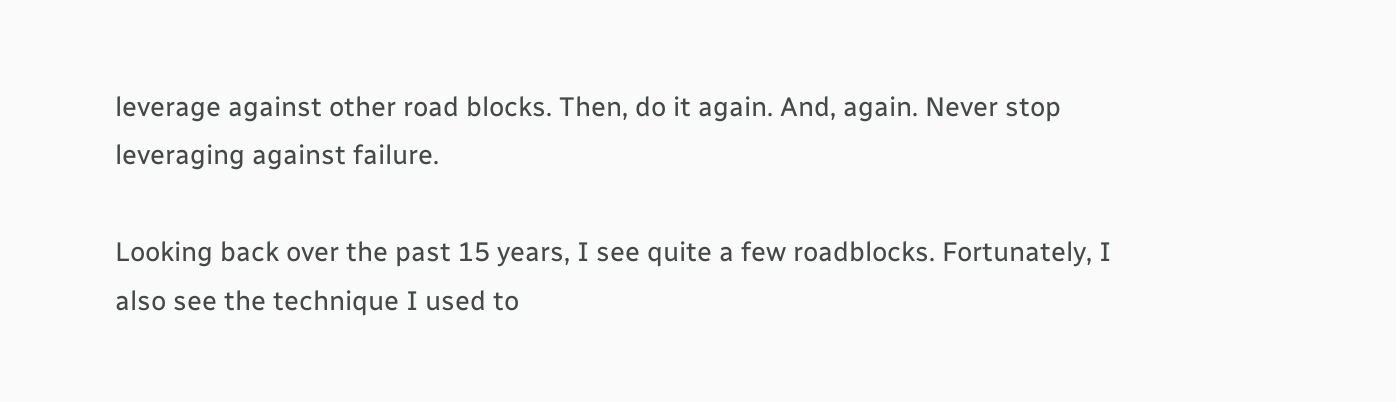leverage against other road blocks. Then, do it again. And, again. Never stop leveraging against failure.

Looking back over the past 15 years, I see quite a few roadblocks. Fortunately, I also see the technique I used to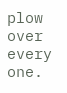plow over every one.